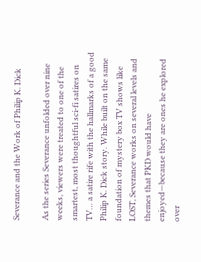Severance and the Work of Philip K. Dick

As the series Severance unfolded over nine weeks, viewers were treated to one of the smartest, most thoughtful sci-fi satires on TV… a satire rife with the hallmarks of a good Philip K. Dick story. While built on the same foundation of mystery box TV shows like LOST, Severance works on several levels and themes that PKD would have enjoyed—because they are ones he explored over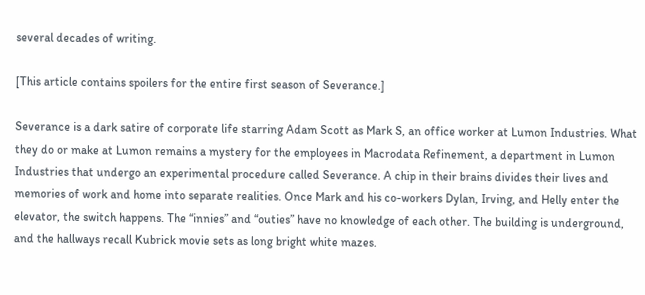several decades of writing.

[This article contains spoilers for the entire first season of Severance.]

Severance is a dark satire of corporate life starring Adam Scott as Mark S, an office worker at Lumon Industries. What they do or make at Lumon remains a mystery for the employees in Macrodata Refinement, a department in Lumon Industries that undergo an experimental procedure called Severance. A chip in their brains divides their lives and memories of work and home into separate realities. Once Mark and his co-workers Dylan, Irving, and Helly enter the elevator, the switch happens. The “innies” and “outies” have no knowledge of each other. The building is underground, and the hallways recall Kubrick movie sets as long bright white mazes.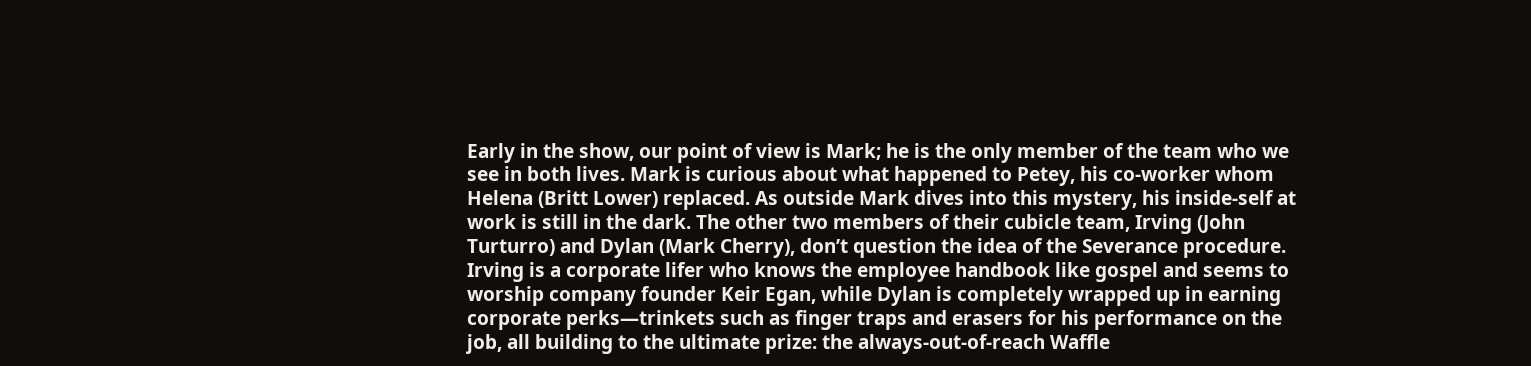Early in the show, our point of view is Mark; he is the only member of the team who we see in both lives. Mark is curious about what happened to Petey, his co-worker whom Helena (Britt Lower) replaced. As outside Mark dives into this mystery, his inside-self at work is still in the dark. The other two members of their cubicle team, Irving (John Turturro) and Dylan (Mark Cherry), don’t question the idea of the Severance procedure. Irving is a corporate lifer who knows the employee handbook like gospel and seems to worship company founder Keir Egan, while Dylan is completely wrapped up in earning corporate perks—trinkets such as finger traps and erasers for his performance on the job, all building to the ultimate prize: the always-out-of-reach Waffle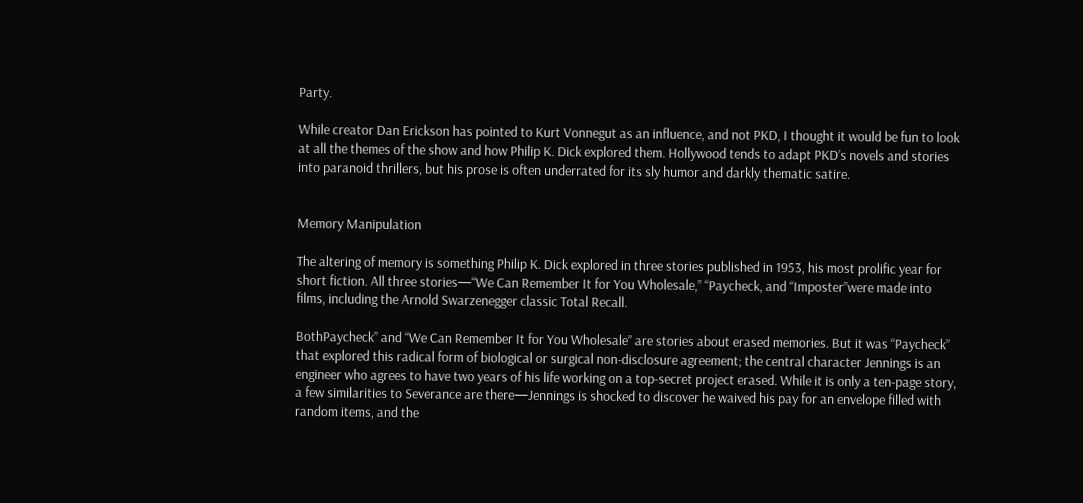Party.

While creator Dan Erickson has pointed to Kurt Vonnegut as an influence, and not PKD, I thought it would be fun to look at all the themes of the show and how Philip K. Dick explored them. Hollywood tends to adapt PKD’s novels and stories into paranoid thrillers, but his prose is often underrated for its sly humor and darkly thematic satire.


Memory Manipulation

The altering of memory is something Philip K. Dick explored in three stories published in 1953, his most prolific year for short fiction. All three stories—“We Can Remember It for You Wholesale,” “Paycheck, and “Imposter”were made into films, including the Arnold Swarzenegger classic Total Recall.

BothPaycheck” and “We Can Remember It for You Wholesale” are stories about erased memories. But it was “Paycheck” that explored this radical form of biological or surgical non-disclosure agreement; the central character Jennings is an engineer who agrees to have two years of his life working on a top-secret project erased. While it is only a ten-page story, a few similarities to Severance are there—Jennings is shocked to discover he waived his pay for an envelope filled with random items, and the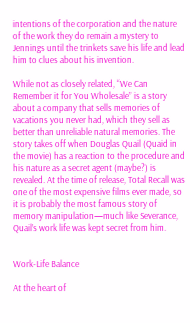intentions of the corporation and the nature of the work they do remain a mystery to Jennings until the trinkets save his life and lead him to clues about his invention.

While not as closely related, “We Can Remember it for You Wholesale” is a story about a company that sells memories of vacations you never had, which they sell as better than unreliable natural memories. The story takes off when Douglas Quail (Quaid in the movie) has a reaction to the procedure and his nature as a secret agent (maybe?) is revealed. At the time of release, Total Recall was one of the most expensive films ever made, so it is probably the most famous story of memory manipulation—much like Severance, Quail’s work life was kept secret from him.


Work-Life Balance

At the heart of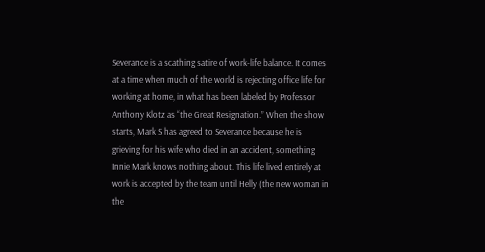Severance is a scathing satire of work-life balance. It comes at a time when much of the world is rejecting office life for working at home, in what has been labeled by Professor Anthony Klotz as “the Great Resignation.” When the show starts, Mark S has agreed to Severance because he is grieving for his wife who died in an accident, something Innie Mark knows nothing about. This life lived entirely at work is accepted by the team until Helly (the new woman in the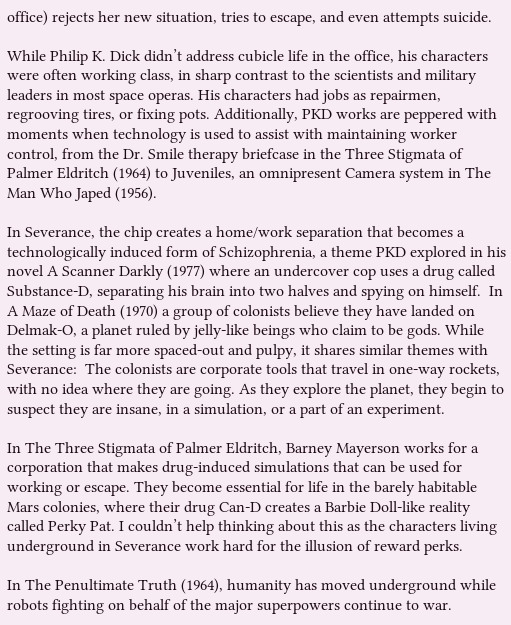office) rejects her new situation, tries to escape, and even attempts suicide.

While Philip K. Dick didn’t address cubicle life in the office, his characters were often working class, in sharp contrast to the scientists and military leaders in most space operas. His characters had jobs as repairmen, regrooving tires, or fixing pots. Additionally, PKD works are peppered with moments when technology is used to assist with maintaining worker control, from the Dr. Smile therapy briefcase in the Three Stigmata of Palmer Eldritch (1964) to Juveniles, an omnipresent Camera system in The Man Who Japed (1956).

In Severance, the chip creates a home/work separation that becomes a technologically induced form of Schizophrenia, a theme PKD explored in his novel A Scanner Darkly (1977) where an undercover cop uses a drug called Substance-D, separating his brain into two halves and spying on himself.  In A Maze of Death (1970) a group of colonists believe they have landed on Delmak-O, a planet ruled by jelly-like beings who claim to be gods. While the setting is far more spaced-out and pulpy, it shares similar themes with Severance:  The colonists are corporate tools that travel in one-way rockets, with no idea where they are going. As they explore the planet, they begin to suspect they are insane, in a simulation, or a part of an experiment.

In The Three Stigmata of Palmer Eldritch, Barney Mayerson works for a corporation that makes drug-induced simulations that can be used for working or escape. They become essential for life in the barely habitable Mars colonies, where their drug Can-D creates a Barbie Doll-like reality called Perky Pat. I couldn’t help thinking about this as the characters living underground in Severance work hard for the illusion of reward perks.

In The Penultimate Truth (1964), humanity has moved underground while robots fighting on behalf of the major superpowers continue to war.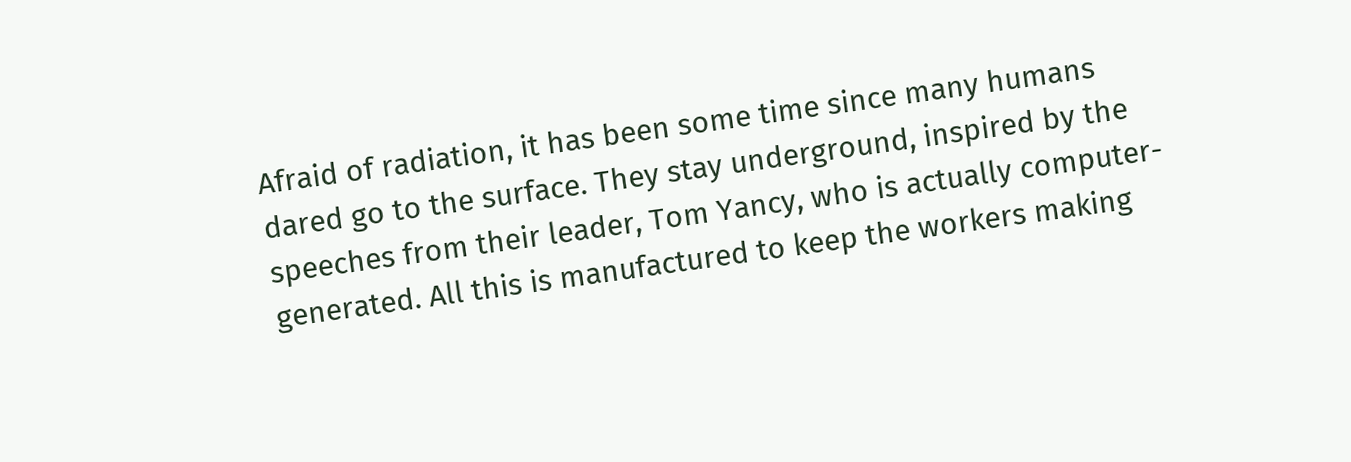Afraid of radiation, it has been some time since many humans dared go to the surface. They stay underground, inspired by the speeches from their leader, Tom Yancy, who is actually computer-generated. All this is manufactured to keep the workers making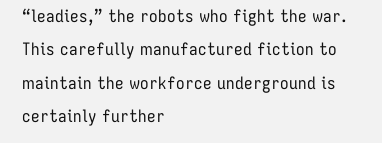“leadies,” the robots who fight the war. This carefully manufactured fiction to maintain the workforce underground is certainly further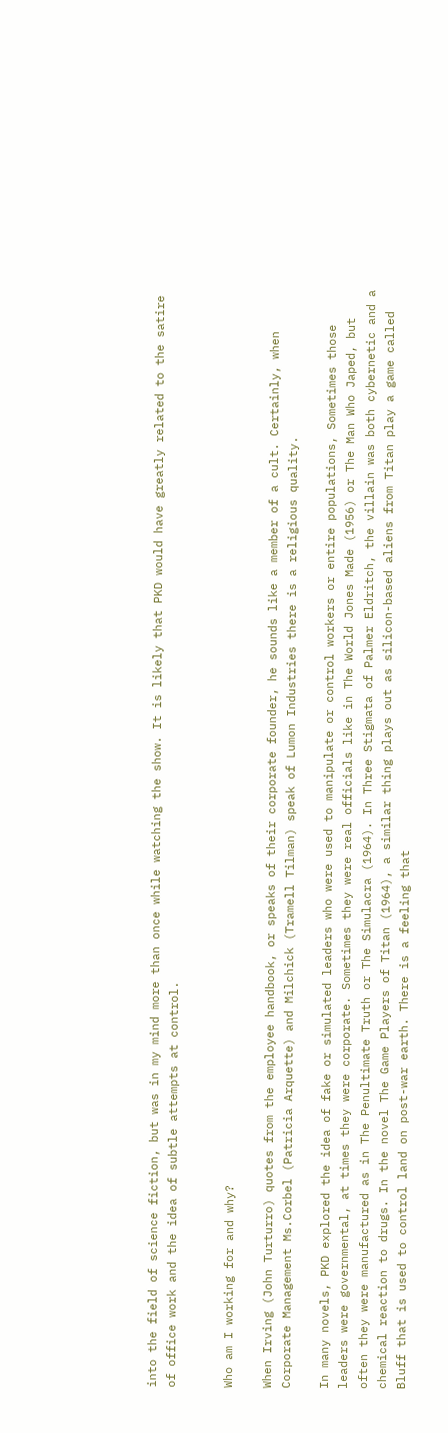into the field of science fiction, but was in my mind more than once while watching the show. It is likely that PKD would have greatly related to the satire of office work and the idea of subtle attempts at control.


Who am I working for and why?

When Irving (John Turturro) quotes from the employee handbook, or speaks of their corporate founder, he sounds like a member of a cult. Certainly, when Corporate Management Ms.Corbel (Patricia Arquette) and Milchick (Tramell Tilman) speak of Lumon Industries there is a religious quality.

In many novels, PKD explored the idea of fake or simulated leaders who were used to manipulate or control workers or entire populations, Sometimes those leaders were governmental, at times they were corporate. Sometimes they were real officials like in The World Jones Made (1956) or The Man Who Japed, but often they were manufactured as in The Penultimate Truth or The Simulacra (1964). In Three Stigmata of Palmer Eldritch, the villain was both cybernetic and a chemical reaction to drugs. In the novel The Game Players of Titan (1964), a similar thing plays out as silicon-based aliens from Titan play a game called Bluff that is used to control land on post-war earth. There is a feeling that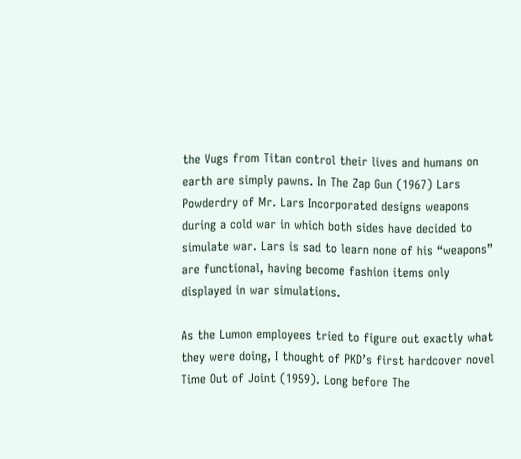the Vugs from Titan control their lives and humans on earth are simply pawns. In The Zap Gun (1967) Lars Powderdry of Mr. Lars Incorporated designs weapons during a cold war in which both sides have decided to simulate war. Lars is sad to learn none of his “weapons” are functional, having become fashion items only displayed in war simulations.

As the Lumon employees tried to figure out exactly what they were doing, I thought of PKD’s first hardcover novel Time Out of Joint (1959). Long before The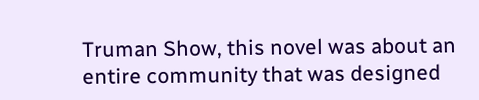Truman Show, this novel was about an entire community that was designed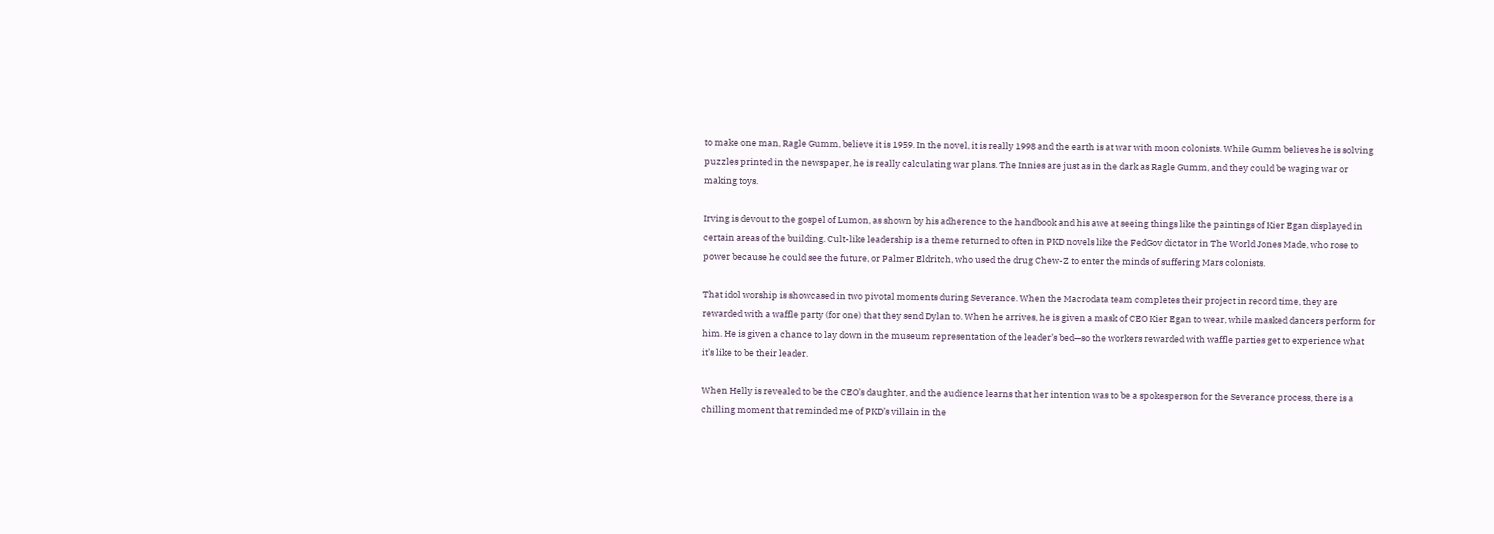to make one man, Ragle Gumm, believe it is 1959. In the novel, it is really 1998 and the earth is at war with moon colonists. While Gumm believes he is solving puzzles printed in the newspaper, he is really calculating war plans. The Innies are just as in the dark as Ragle Gumm, and they could be waging war or making toys.

Irving is devout to the gospel of Lumon, as shown by his adherence to the handbook and his awe at seeing things like the paintings of Kier Egan displayed in certain areas of the building. Cult-like leadership is a theme returned to often in PKD novels like the FedGov dictator in The World Jones Made, who rose to power because he could see the future, or Palmer Eldritch, who used the drug Chew-Z to enter the minds of suffering Mars colonists.

That idol worship is showcased in two pivotal moments during Severance. When the Macrodata team completes their project in record time, they are rewarded with a waffle party (for one) that they send Dylan to. When he arrives, he is given a mask of CEO Kier Egan to wear, while masked dancers perform for him. He is given a chance to lay down in the museum representation of the leader’s bed—so the workers rewarded with waffle parties get to experience what it’s like to be their leader.

When Helly is revealed to be the CEO’s daughter, and the audience learns that her intention was to be a spokesperson for the Severance process, there is a chilling moment that reminded me of PKD’s villain in the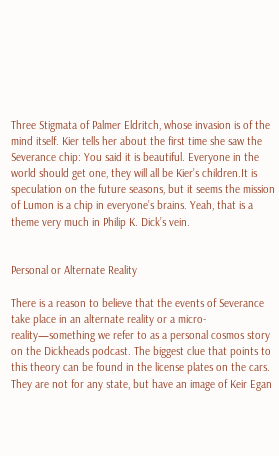Three Stigmata of Palmer Eldritch, whose invasion is of the mind itself. Kier tells her about the first time she saw the Severance chip: You said it is beautiful. Everyone in the world should get one, they will all be Kier’s children.It is speculation on the future seasons, but it seems the mission of Lumon is a chip in everyone’s brains. Yeah, that is a theme very much in Philip K. Dick’s vein.


Personal or Alternate Reality

There is a reason to believe that the events of Severance take place in an alternate reality or a micro-reality—something we refer to as a personal cosmos story on the Dickheads podcast. The biggest clue that points to this theory can be found in the license plates on the cars. They are not for any state, but have an image of Keir Egan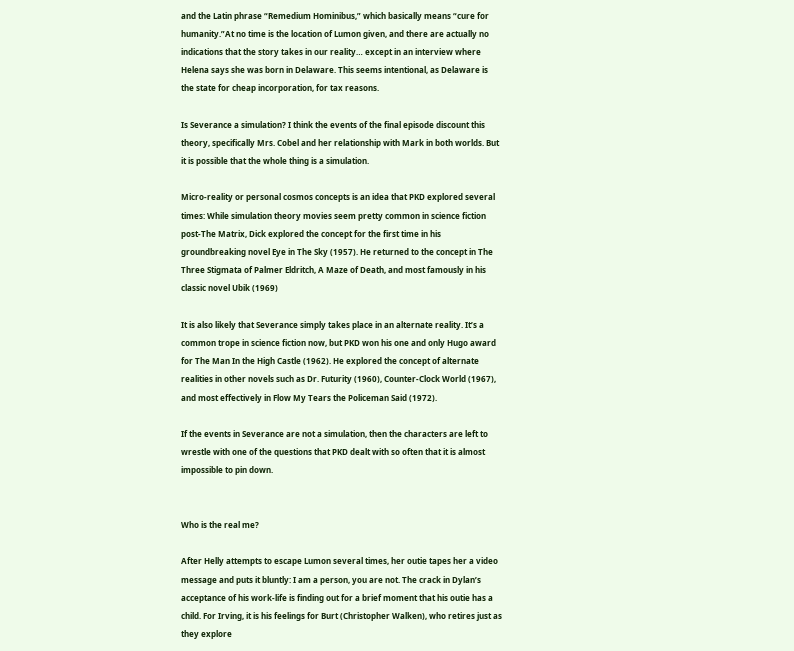and the Latin phrase “Remedium Hominibus,” which basically means “cure for humanity.”At no time is the location of Lumon given, and there are actually no indications that the story takes in our reality… except in an interview where Helena says she was born in Delaware. This seems intentional, as Delaware is the state for cheap incorporation, for tax reasons.

Is Severance a simulation? I think the events of the final episode discount this theory, specifically Mrs. Cobel and her relationship with Mark in both worlds. But it is possible that the whole thing is a simulation.

Micro-reality or personal cosmos concepts is an idea that PKD explored several times: While simulation theory movies seem pretty common in science fiction post-The Matrix, Dick explored the concept for the first time in his groundbreaking novel Eye in The Sky (1957). He returned to the concept in The Three Stigmata of Palmer Eldritch, A Maze of Death, and most famously in his classic novel Ubik (1969)

It is also likely that Severance simply takes place in an alternate reality. It’s a common trope in science fiction now, but PKD won his one and only Hugo award for The Man In the High Castle (1962). He explored the concept of alternate realities in other novels such as Dr. Futurity (1960), Counter-Clock World (1967), and most effectively in Flow My Tears the Policeman Said (1972).

If the events in Severance are not a simulation, then the characters are left to wrestle with one of the questions that PKD dealt with so often that it is almost impossible to pin down.


Who is the real me?

After Helly attempts to escape Lumon several times, her outie tapes her a video message and puts it bluntly: I am a person, you are not. The crack in Dylan’s acceptance of his work-life is finding out for a brief moment that his outie has a child. For Irving, it is his feelings for Burt (Christopher Walken), who retires just as they explore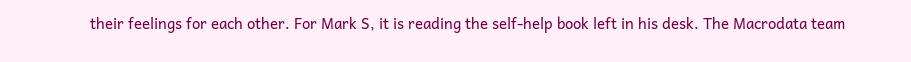their feelings for each other. For Mark S, it is reading the self-help book left in his desk. The Macrodata team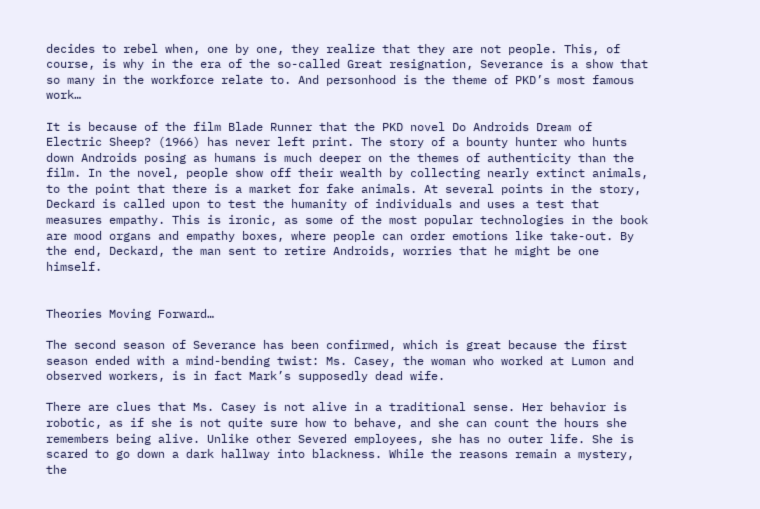decides to rebel when, one by one, they realize that they are not people. This, of course, is why in the era of the so-called Great resignation, Severance is a show that so many in the workforce relate to. And personhood is the theme of PKD’s most famous work…

It is because of the film Blade Runner that the PKD novel Do Androids Dream of Electric Sheep? (1966) has never left print. The story of a bounty hunter who hunts down Androids posing as humans is much deeper on the themes of authenticity than the film. In the novel, people show off their wealth by collecting nearly extinct animals, to the point that there is a market for fake animals. At several points in the story, Deckard is called upon to test the humanity of individuals and uses a test that measures empathy. This is ironic, as some of the most popular technologies in the book are mood organs and empathy boxes, where people can order emotions like take-out. By the end, Deckard, the man sent to retire Androids, worries that he might be one himself.


Theories Moving Forward…

The second season of Severance has been confirmed, which is great because the first season ended with a mind-bending twist: Ms. Casey, the woman who worked at Lumon and observed workers, is in fact Mark’s supposedly dead wife.

There are clues that Ms. Casey is not alive in a traditional sense. Her behavior is robotic, as if she is not quite sure how to behave, and she can count the hours she remembers being alive. Unlike other Severed employees, she has no outer life. She is scared to go down a dark hallway into blackness. While the reasons remain a mystery, the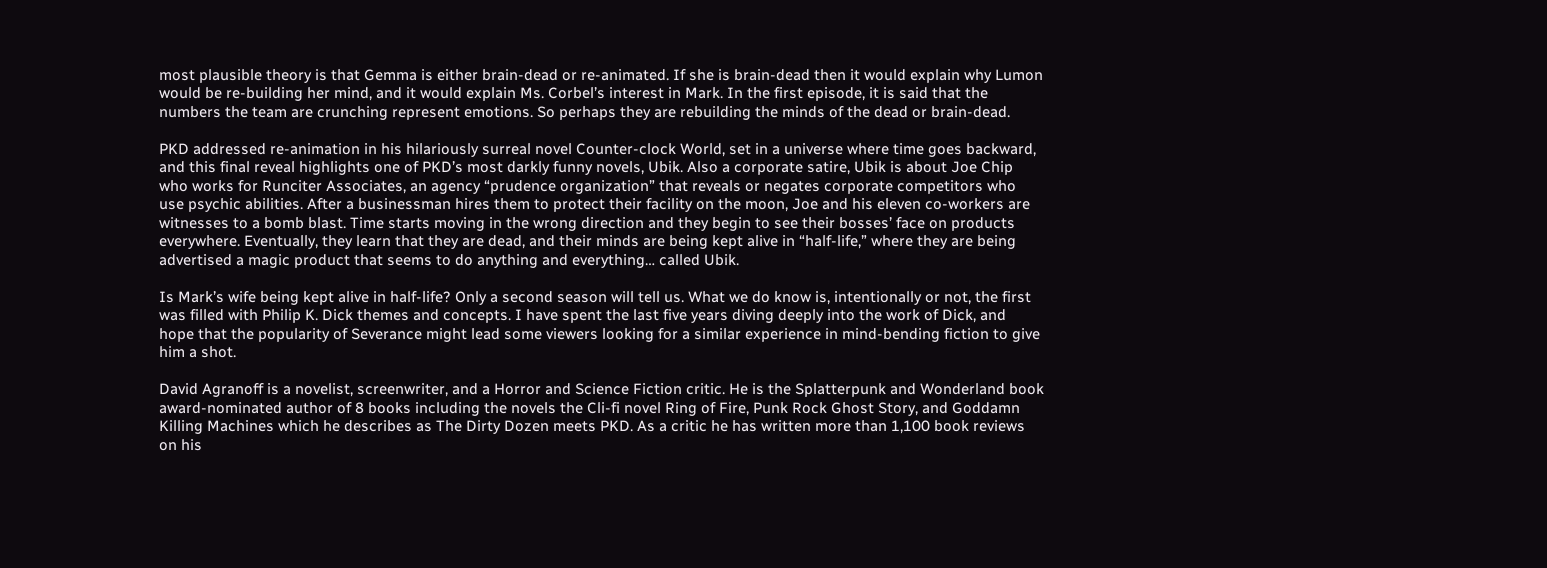most plausible theory is that Gemma is either brain-dead or re-animated. If she is brain-dead then it would explain why Lumon would be re-building her mind, and it would explain Ms. Corbel’s interest in Mark. In the first episode, it is said that the numbers the team are crunching represent emotions. So perhaps they are rebuilding the minds of the dead or brain-dead.

PKD addressed re-animation in his hilariously surreal novel Counter-clock World, set in a universe where time goes backward, and this final reveal highlights one of PKD’s most darkly funny novels, Ubik. Also a corporate satire, Ubik is about Joe Chip who works for Runciter Associates, an agency “prudence organization” that reveals or negates corporate competitors who use psychic abilities. After a businessman hires them to protect their facility on the moon, Joe and his eleven co-workers are witnesses to a bomb blast. Time starts moving in the wrong direction and they begin to see their bosses’ face on products everywhere. Eventually, they learn that they are dead, and their minds are being kept alive in “half-life,” where they are being advertised a magic product that seems to do anything and everything… called Ubik.

Is Mark’s wife being kept alive in half-life? Only a second season will tell us. What we do know is, intentionally or not, the first was filled with Philip K. Dick themes and concepts. I have spent the last five years diving deeply into the work of Dick, and hope that the popularity of Severance might lead some viewers looking for a similar experience in mind-bending fiction to give him a shot.

David Agranoff is a novelist, screenwriter, and a Horror and Science Fiction critic. He is the Splatterpunk and Wonderland book award-nominated author of 8 books including the novels the Cli-fi novel Ring of Fire, Punk Rock Ghost Story, and Goddamn Killing Machines which he describes as The Dirty Dozen meets PKD. As a critic he has written more than 1,100 book reviews on his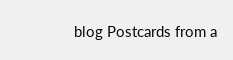blog Postcards from a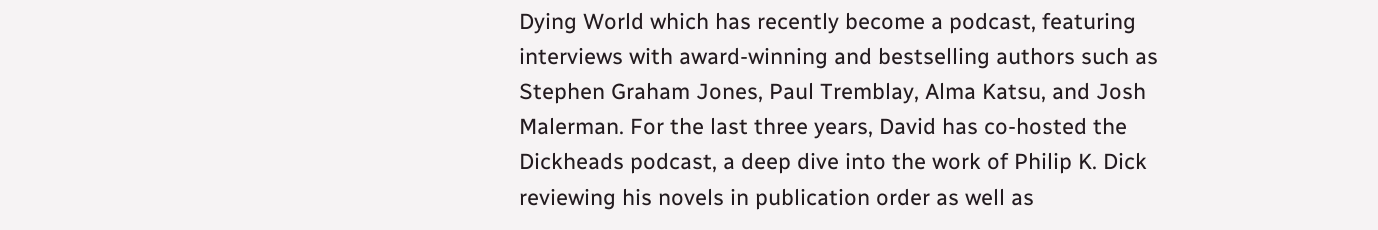Dying World which has recently become a podcast, featuring interviews with award-winning and bestselling authors such as Stephen Graham Jones, Paul Tremblay, Alma Katsu, and Josh Malerman. For the last three years, David has co-hosted the Dickheads podcast, a deep dive into the work of Philip K. Dick reviewing his novels in publication order as well as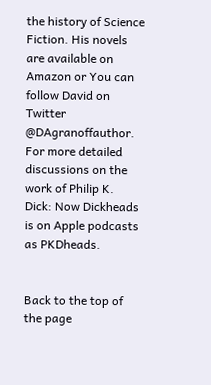the history of Science Fiction. His novels are available on Amazon or You can follow David on Twitter @DAgranoffauthor. For more detailed discussions on the work of Philip K. Dick: Now Dickheads is on Apple podcasts as PKDheads.


Back to the top of the page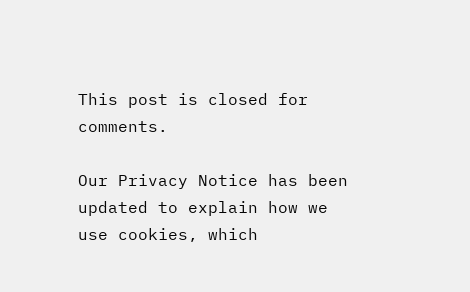This post is closed for comments.

Our Privacy Notice has been updated to explain how we use cookies, which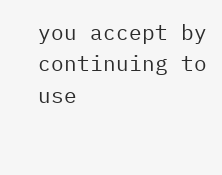you accept by continuing to use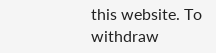this website. To withdraw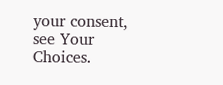your consent, see Your Choices.